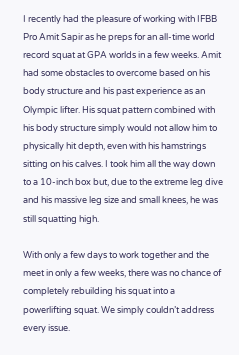I recently had the pleasure of working with IFBB Pro Amit Sapir as he preps for an all-time world record squat at GPA worlds in a few weeks. Amit had some obstacles to overcome based on his body structure and his past experience as an Olympic lifter. His squat pattern combined with his body structure simply would not allow him to physically hit depth, even with his hamstrings sitting on his calves. I took him all the way down to a 10-inch box but, due to the extreme leg dive and his massive leg size and small knees, he was still squatting high.

With only a few days to work together and the meet in only a few weeks, there was no chance of completely rebuilding his squat into a powerlifting squat. We simply couldn’t address every issue.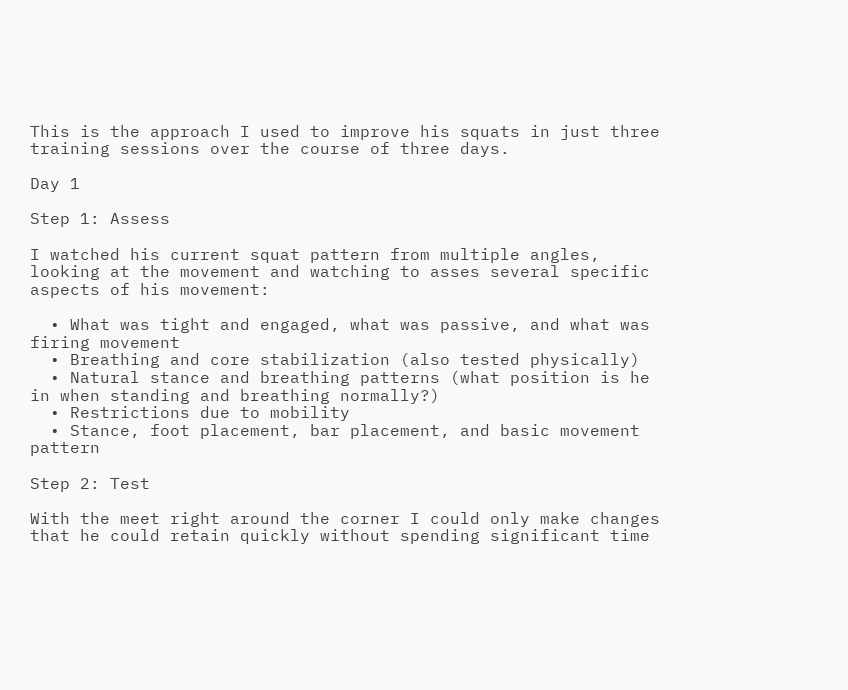This is the approach I used to improve his squats in just three training sessions over the course of three days.

Day 1

Step 1: Assess

I watched his current squat pattern from multiple angles, looking at the movement and watching to asses several specific aspects of his movement:

  • What was tight and engaged, what was passive, and what was firing movement
  • Breathing and core stabilization (also tested physically)
  • Natural stance and breathing patterns (what position is he in when standing and breathing normally?)
  • Restrictions due to mobility
  • Stance, foot placement, bar placement, and basic movement pattern

Step 2: Test

With the meet right around the corner I could only make changes that he could retain quickly without spending significant time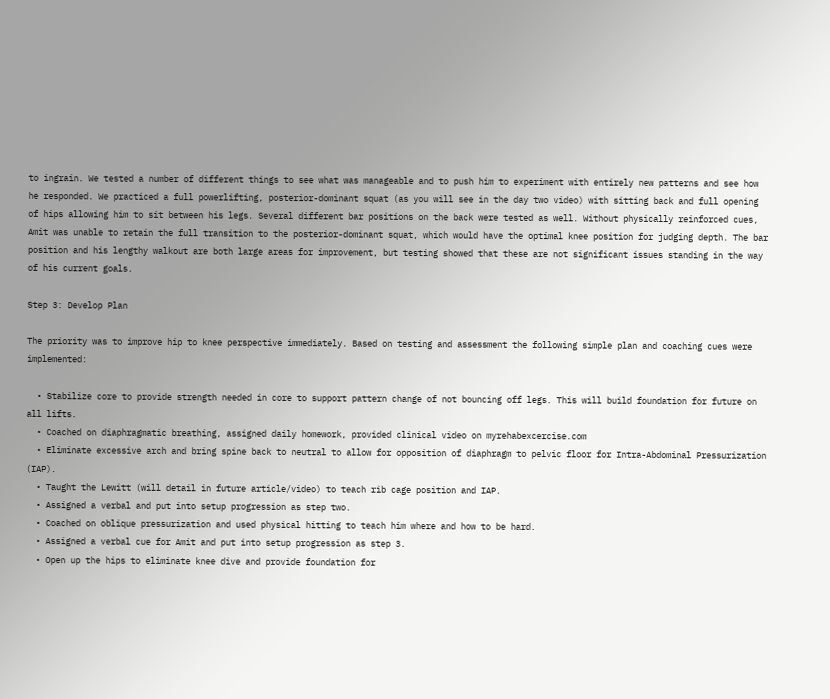to ingrain. We tested a number of different things to see what was manageable and to push him to experiment with entirely new patterns and see how he responded. We practiced a full powerlifting, posterior-dominant squat (as you will see in the day two video) with sitting back and full opening of hips allowing him to sit between his legs. Several different bar positions on the back were tested as well. Without physically reinforced cues, Amit was unable to retain the full transition to the posterior-dominant squat, which would have the optimal knee position for judging depth. The bar position and his lengthy walkout are both large areas for improvement, but testing showed that these are not significant issues standing in the way of his current goals.

Step 3: Develop Plan

The priority was to improve hip to knee perspective immediately. Based on testing and assessment the following simple plan and coaching cues were implemented:

  • Stabilize core to provide strength needed in core to support pattern change of not bouncing off legs. This will build foundation for future on all lifts.
  • Coached on diaphragmatic breathing, assigned daily homework, provided clinical video on myrehabexcercise.com
  • Eliminate excessive arch and bring spine back to neutral to allow for opposition of diaphragm to pelvic floor for Intra-Abdominal Pressurization (IAP).
  • Taught the Lewitt (will detail in future article/video) to teach rib cage position and IAP.
  • Assigned a verbal and put into setup progression as step two.
  • Coached on oblique pressurization and used physical hitting to teach him where and how to be hard.
  • Assigned a verbal cue for Amit and put into setup progression as step 3.
  • Open up the hips to eliminate knee dive and provide foundation for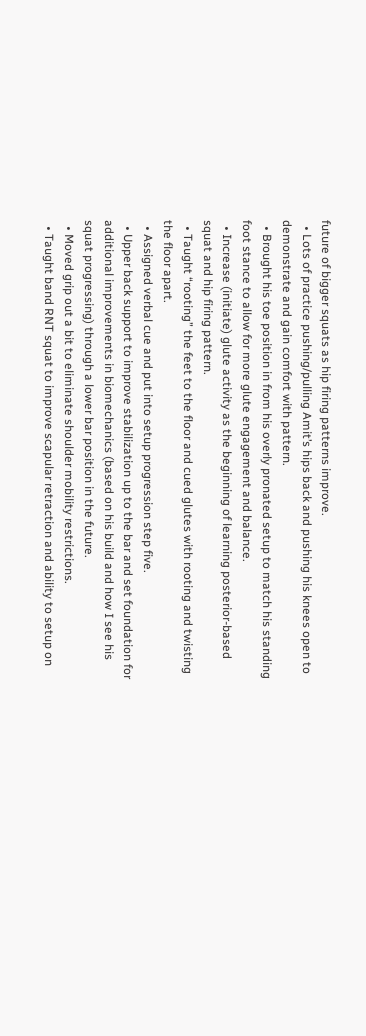future of bigger squats as hip firing patterns improve.
  • Lots of practice pushing/pulling Amit’s hips back and pushing his knees open to demonstrate and gain comfort with pattern.
  • Brought his toe position in from his overly pronated setup to match his standing foot stance to allow for more glute engagement and balance.
  • Increase (initiate) glute activity as the beginning of learning posterior-based squat and hip firing pattern.
  • Taught “rooting” the feet to the floor and cued glutes with rooting and twisting the floor apart.
  • Assigned verbal cue and put into setup progression step five.
  • Upper back support to improve stabilization up to the bar and set foundation for additional improvements in biomechanics (based on his build and how I see his squat progressing) through a lower bar position in the future.
  • Moved grip out a bit to eliminate shoulder mobility restrictions.
  • Taught band RNT squat to improve scapular retraction and ability to setup on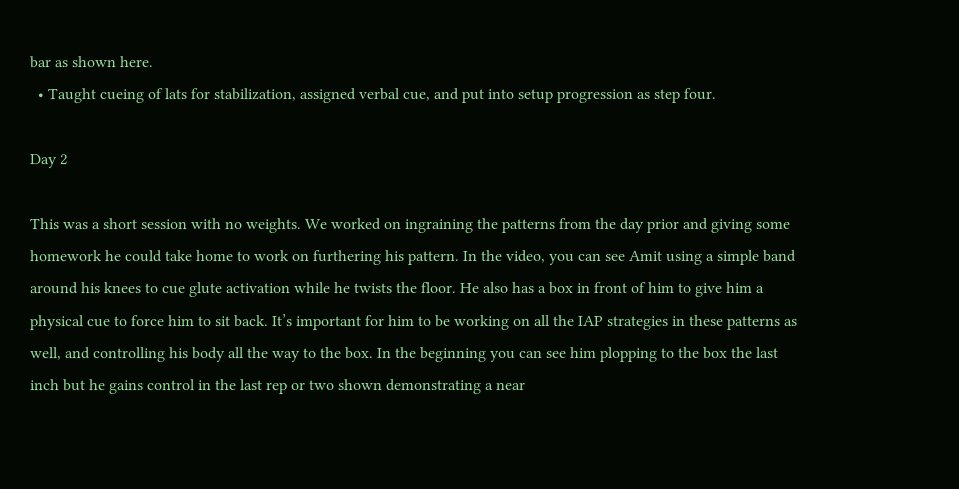bar as shown here.
  • Taught cueing of lats for stabilization, assigned verbal cue, and put into setup progression as step four.

Day 2

This was a short session with no weights. We worked on ingraining the patterns from the day prior and giving some homework he could take home to work on furthering his pattern. In the video, you can see Amit using a simple band around his knees to cue glute activation while he twists the floor. He also has a box in front of him to give him a physical cue to force him to sit back. It’s important for him to be working on all the IAP strategies in these patterns as well, and controlling his body all the way to the box. In the beginning you can see him plopping to the box the last inch but he gains control in the last rep or two shown demonstrating a near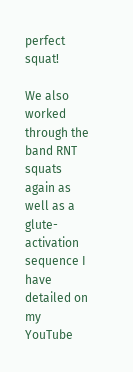perfect squat!

We also worked through the band RNT squats again as well as a glute-activation sequence I have detailed on my YouTube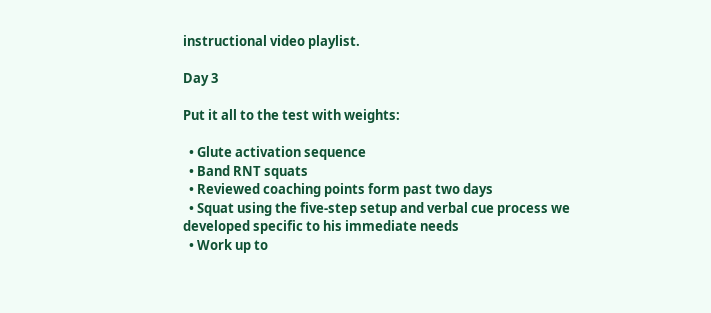instructional video playlist.

Day 3

Put it all to the test with weights:

  • Glute activation sequence
  • Band RNT squats
  • Reviewed coaching points form past two days
  • Squat using the five-step setup and verbal cue process we developed specific to his immediate needs
  • Work up to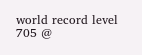world record level 705 @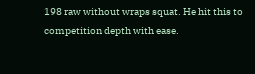198 raw without wraps squat. He hit this to competition depth with ease.